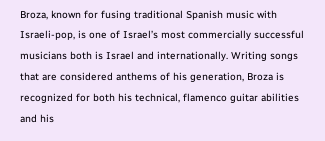Broza, known for fusing traditional Spanish music with Israeli-pop, is one of Israel’s most commercially successful musicians both is Israel and internationally. Writing songs that are considered anthems of his generation, Broza is recognized for both his technical, flamenco guitar abilities and his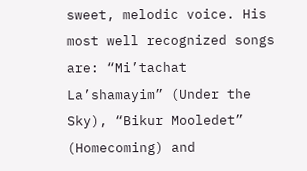sweet, melodic voice. His most well recognized songs are: “Mi’tachat La’shamayim” (Under the Sky), “Bikur Mooledet” (Homecoming) and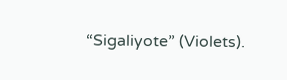“Sigaliyote” (Violets).